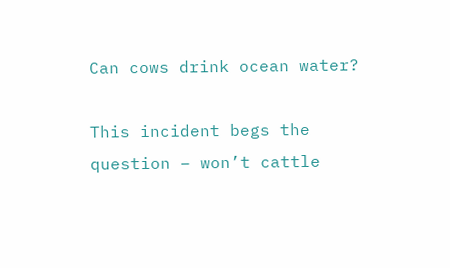Can cows drink ocean water?

This incident begs the question – won’t cattle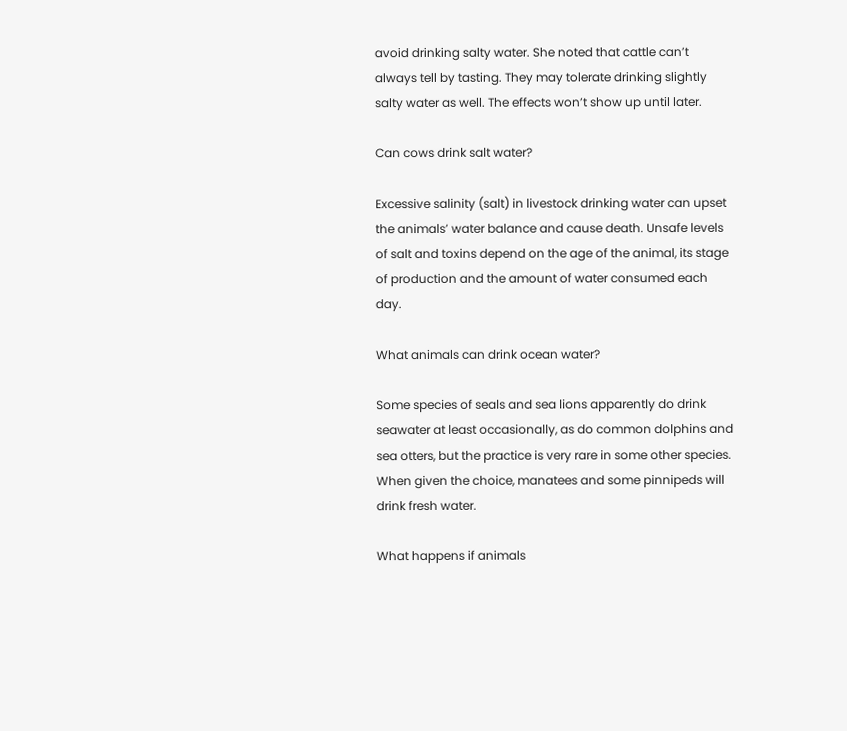avoid drinking salty water. She noted that cattle can’t always tell by tasting. They may tolerate drinking slightly salty water as well. The effects won’t show up until later.

Can cows drink salt water?

Excessive salinity (salt) in livestock drinking water can upset the animals’ water balance and cause death. Unsafe levels of salt and toxins depend on the age of the animal, its stage of production and the amount of water consumed each day.

What animals can drink ocean water?

Some species of seals and sea lions apparently do drink seawater at least occasionally, as do common dolphins and sea otters, but the practice is very rare in some other species. When given the choice, manatees and some pinnipeds will drink fresh water.

What happens if animals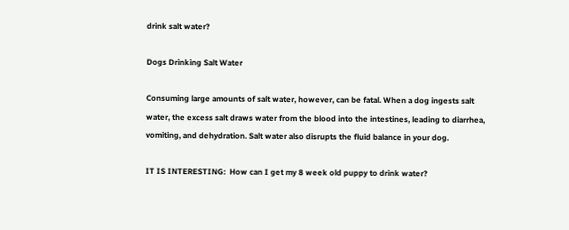drink salt water?

Dogs Drinking Salt Water

Consuming large amounts of salt water, however, can be fatal. When a dog ingests salt water, the excess salt draws water from the blood into the intestines, leading to diarrhea, vomiting, and dehydration. Salt water also disrupts the fluid balance in your dog.

IT IS INTERESTING:  How can I get my 8 week old puppy to drink water?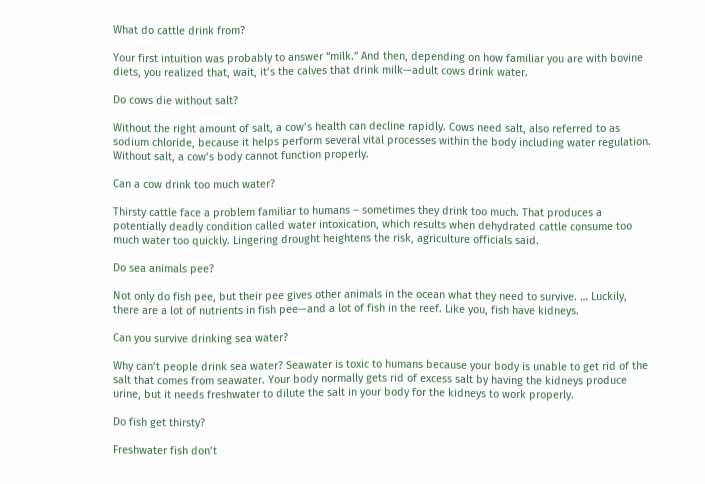What do cattle drink from?

Your first intuition was probably to answer “milk.” And then, depending on how familiar you are with bovine diets, you realized that, wait, it’s the calves that drink milk—adult cows drink water.

Do cows die without salt?

Without the right amount of salt, a cow’s health can decline rapidly. Cows need salt, also referred to as sodium chloride, because it helps perform several vital processes within the body including water regulation. Without salt, a cow’s body cannot function properly.

Can a cow drink too much water?

Thirsty cattle face a problem familiar to humans – sometimes they drink too much. That produces a potentially deadly condition called water intoxication, which results when dehydrated cattle consume too much water too quickly. Lingering drought heightens the risk, agriculture officials said.

Do sea animals pee?

Not only do fish pee, but their pee gives other animals in the ocean what they need to survive. … Luckily, there are a lot of nutrients in fish pee—and a lot of fish in the reef. Like you, fish have kidneys.

Can you survive drinking sea water?

Why can’t people drink sea water? Seawater is toxic to humans because your body is unable to get rid of the salt that comes from seawater. Your body normally gets rid of excess salt by having the kidneys produce urine, but it needs freshwater to dilute the salt in your body for the kidneys to work properly.

Do fish get thirsty?

Freshwater fish don’t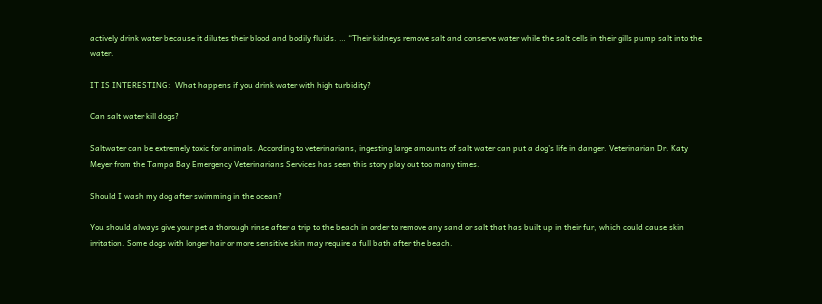actively drink water because it dilutes their blood and bodily fluids. … “Their kidneys remove salt and conserve water while the salt cells in their gills pump salt into the water.

IT IS INTERESTING:  What happens if you drink water with high turbidity?

Can salt water kill dogs?

Saltwater can be extremely toxic for animals. According to veterinarians, ingesting large amounts of salt water can put a dog’s life in danger. Veterinarian Dr. Katy Meyer from the Tampa Bay Emergency Veterinarians Services has seen this story play out too many times.

Should I wash my dog after swimming in the ocean?

You should always give your pet a thorough rinse after a trip to the beach in order to remove any sand or salt that has built up in their fur, which could cause skin irritation. Some dogs with longer hair or more sensitive skin may require a full bath after the beach.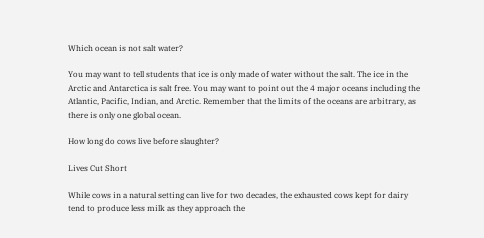Which ocean is not salt water?

You may want to tell students that ice is only made of water without the salt. The ice in the Arctic and Antarctica is salt free. You may want to point out the 4 major oceans including the Atlantic, Pacific, Indian, and Arctic. Remember that the limits of the oceans are arbitrary, as there is only one global ocean.

How long do cows live before slaughter?

Lives Cut Short

While cows in a natural setting can live for two decades, the exhausted cows kept for dairy tend to produce less milk as they approach the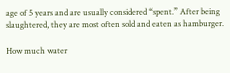age of 5 years and are usually considered “spent.” After being slaughtered, they are most often sold and eaten as hamburger.

How much water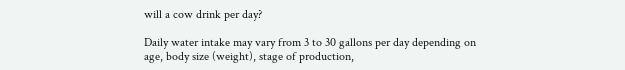will a cow drink per day?

Daily water intake may vary from 3 to 30 gallons per day depending on age, body size (weight), stage of production,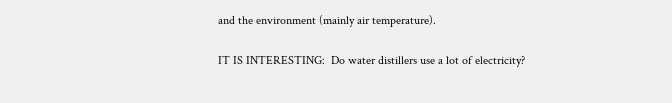and the environment (mainly air temperature).

IT IS INTERESTING:  Do water distillers use a lot of electricity?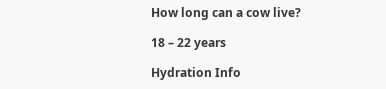How long can a cow live?

18 – 22 years

Hydration Info